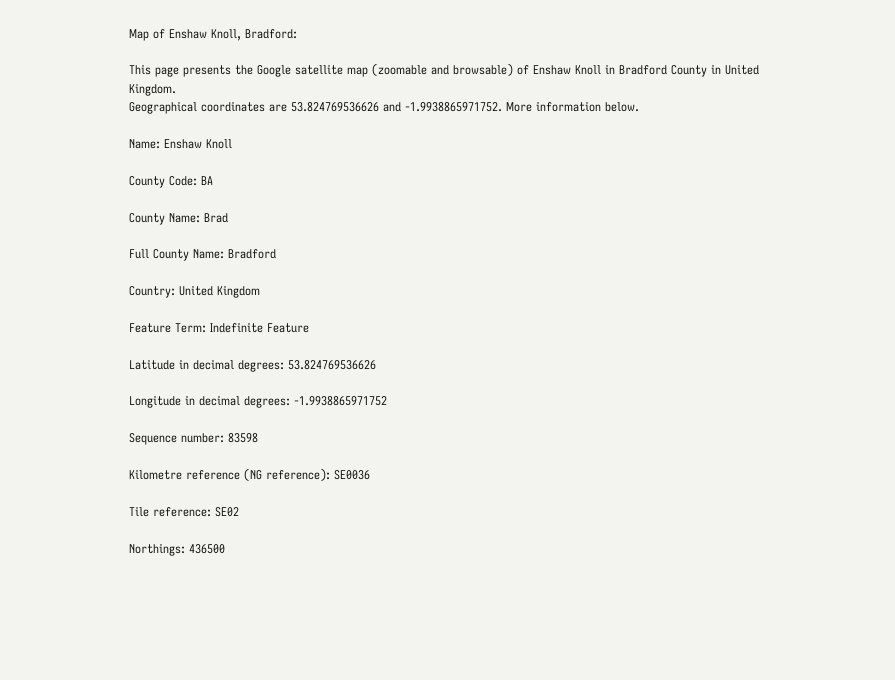Map of Enshaw Knoll, Bradford:

This page presents the Google satellite map (zoomable and browsable) of Enshaw Knoll in Bradford County in United Kingdom.
Geographical coordinates are 53.824769536626 and -1.9938865971752. More information below.

Name: Enshaw Knoll

County Code: BA

County Name: Brad

Full County Name: Bradford

Country: United Kingdom

Feature Term: Indefinite Feature

Latitude in decimal degrees: 53.824769536626

Longitude in decimal degrees: -1.9938865971752

Sequence number: 83598

Kilometre reference (NG reference): SE0036

Tile reference: SE02

Northings: 436500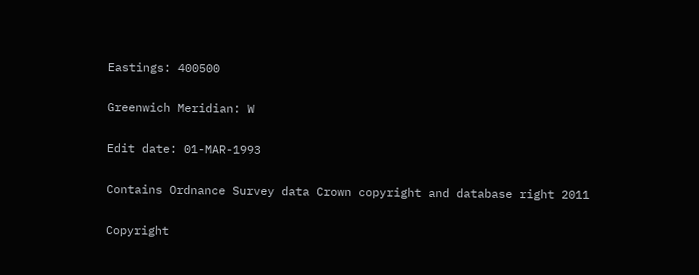Eastings: 400500

Greenwich Meridian: W

Edit date: 01-MAR-1993

Contains Ordnance Survey data Crown copyright and database right 2011

Copyright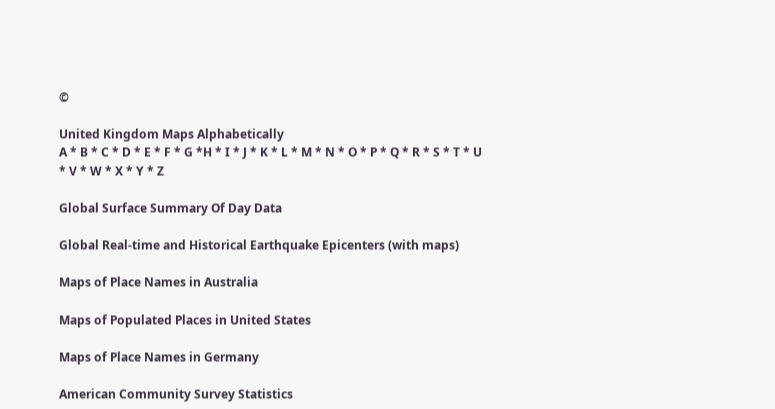©

United Kingdom Maps Alphabetically
A * B * C * D * E * F * G *H * I * J * K * L * M * N * O * P * Q * R * S * T * U * V * W * X * Y * Z

Global Surface Summary Of Day Data

Global Real-time and Historical Earthquake Epicenters (with maps)

Maps of Place Names in Australia

Maps of Populated Places in United States

Maps of Place Names in Germany

American Community Survey Statistics